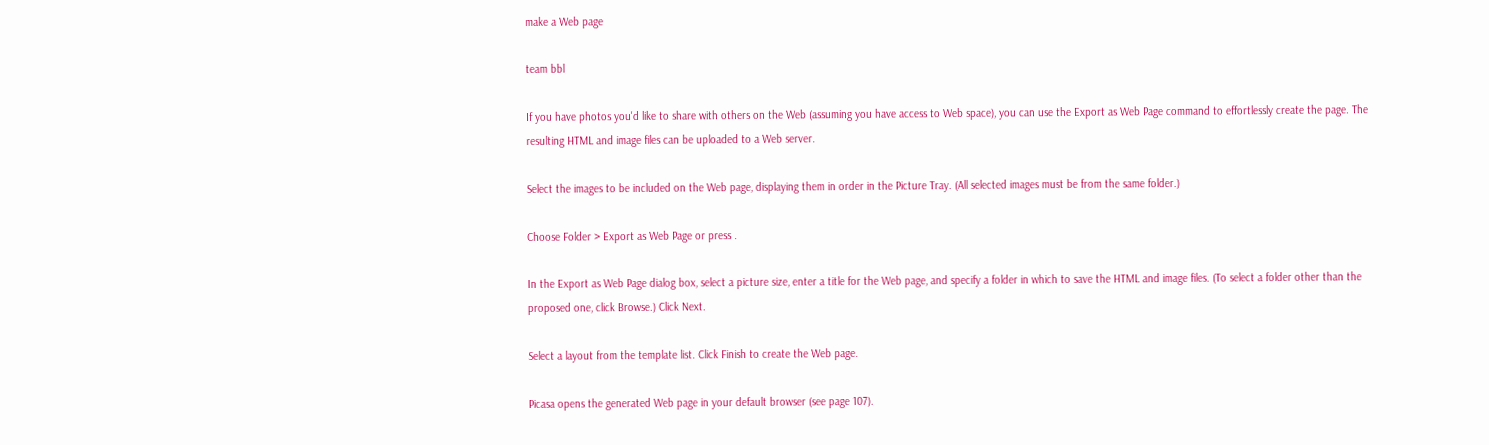make a Web page

team bbl

If you have photos you'd like to share with others on the Web (assuming you have access to Web space), you can use the Export as Web Page command to effortlessly create the page. The resulting HTML and image files can be uploaded to a Web server.

Select the images to be included on the Web page, displaying them in order in the Picture Tray. (All selected images must be from the same folder.)

Choose Folder > Export as Web Page or press .

In the Export as Web Page dialog box, select a picture size, enter a title for the Web page, and specify a folder in which to save the HTML and image files. (To select a folder other than the proposed one, click Browse.) Click Next.

Select a layout from the template list. Click Finish to create the Web page.

Picasa opens the generated Web page in your default browser (see page 107).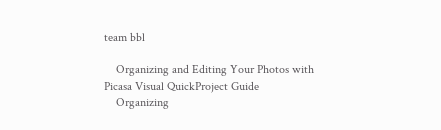team bbl

    Organizing and Editing Your Photos with Picasa Visual QuickProject Guide
    Organizing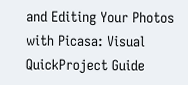and Editing Your Photos with Picasa: Visual QuickProject Guide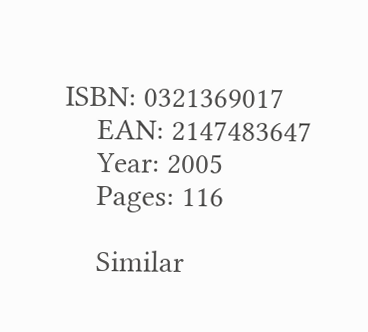ISBN: 0321369017
    EAN: 2147483647
    Year: 2005
    Pages: 116

    Similar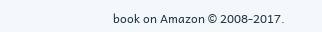book on Amazon © 2008-2017.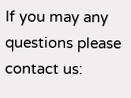If you may any questions please contact us: